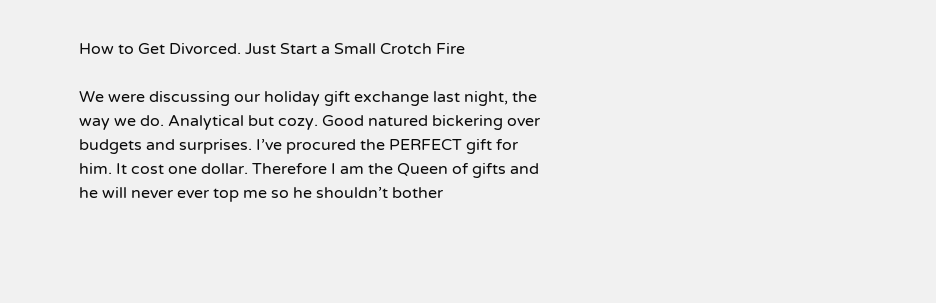How to Get Divorced. Just Start a Small Crotch Fire

We were discussing our holiday gift exchange last night, the way we do. Analytical but cozy. Good natured bickering over budgets and surprises. I’ve procured the PERFECT gift for him. It cost one dollar. Therefore I am the Queen of gifts and he will never ever top me so he shouldn’t bother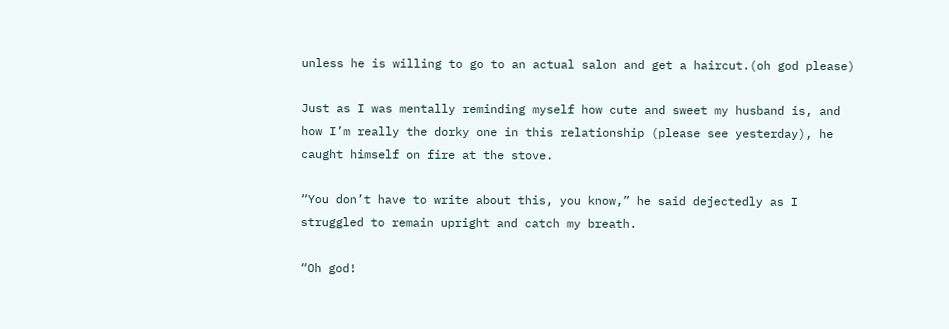unless he is willing to go to an actual salon and get a haircut.(oh god please)

Just as I was mentally reminding myself how cute and sweet my husband is, and how I’m really the dorky one in this relationship (please see yesterday), he caught himself on fire at the stove.

“You don’t have to write about this, you know,” he said dejectedly as I struggled to remain upright and catch my breath.

“Oh god!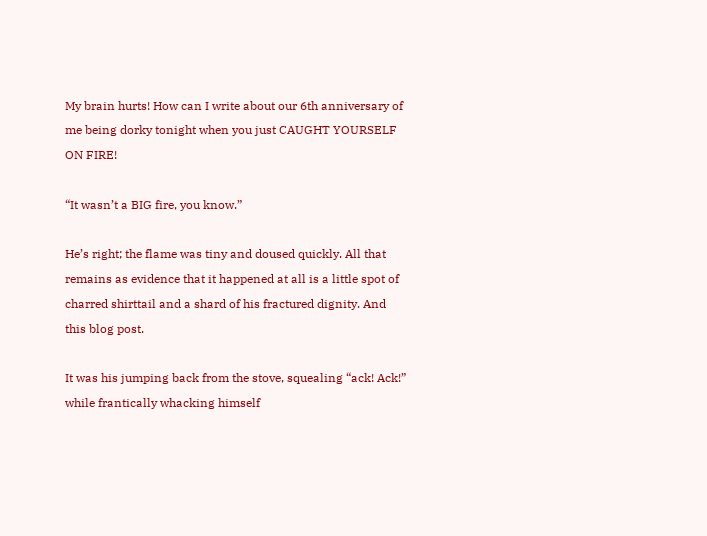My brain hurts! How can I write about our 6th anniversary of me being dorky tonight when you just CAUGHT YOURSELF ON FIRE!

“It wasn’t a BIG fire, you know.”

He’s right; the flame was tiny and doused quickly. All that remains as evidence that it happened at all is a little spot of charred shirttail and a shard of his fractured dignity. And this blog post.

It was his jumping back from the stove, squealing “ack! Ack!” while frantically whacking himself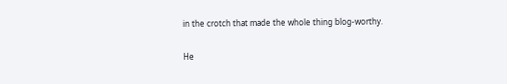in the crotch that made the whole thing blog-worthy.

He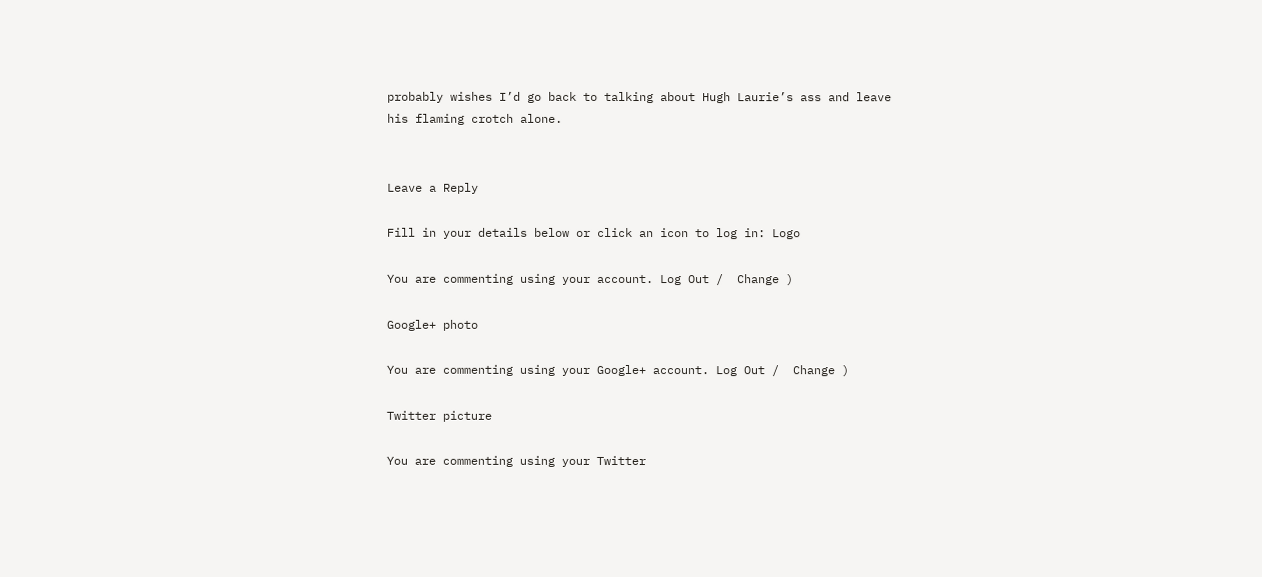probably wishes I’d go back to talking about Hugh Laurie’s ass and leave his flaming crotch alone.


Leave a Reply

Fill in your details below or click an icon to log in: Logo

You are commenting using your account. Log Out /  Change )

Google+ photo

You are commenting using your Google+ account. Log Out /  Change )

Twitter picture

You are commenting using your Twitter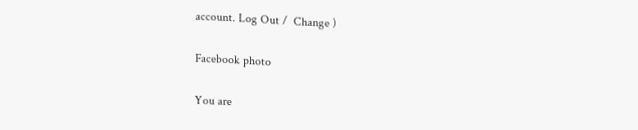account. Log Out /  Change )

Facebook photo

You are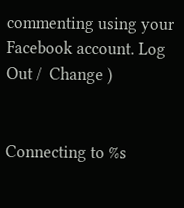commenting using your Facebook account. Log Out /  Change )


Connecting to %s